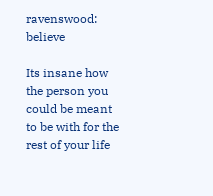ravenswood: believe

Its insane how the person you could be meant to be with for the rest of your life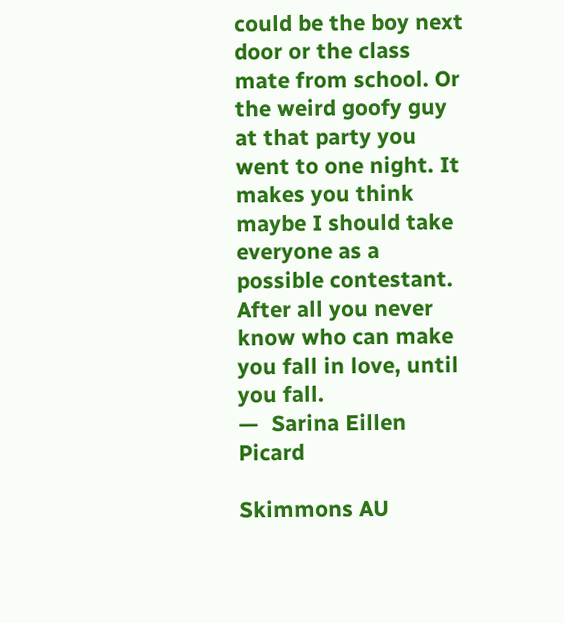could be the boy next door or the class mate from school. Or the weird goofy guy at that party you went to one night. It makes you think maybe I should take everyone as a possible contestant. After all you never know who can make you fall in love, until you fall.
—  Sarina Eillen Picard

Skimmons AU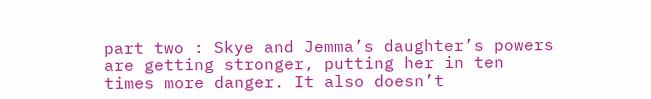part two : Skye and Jemma’s daughter’s powers are getting stronger, putting her in ten times more danger. It also doesn’t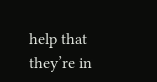help that they’re in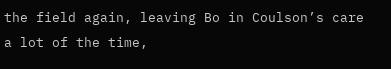the field again, leaving Bo in Coulson’s care a lot of the time,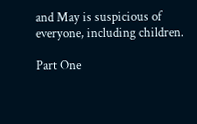and May is suspicious of everyone, including children.

Part One